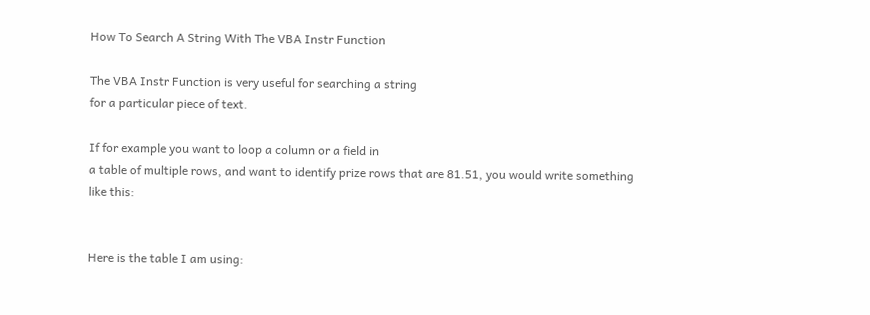How To Search A String With The VBA Instr Function

The VBA Instr Function is very useful for searching a string
for a particular piece of text.

If for example you want to loop a column or a field in
a table of multiple rows, and want to identify prize rows that are 81.51, you would write something
like this:


Here is the table I am using: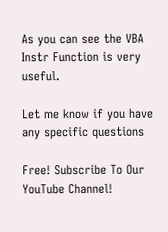As you can see the VBA Instr Function is very useful.

Let me know if you have any specific questions

Free! Subscribe To Our YouTube Channel!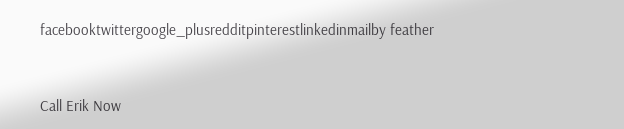facebooktwittergoogle_plusredditpinterestlinkedinmailby feather


Call Erik Now